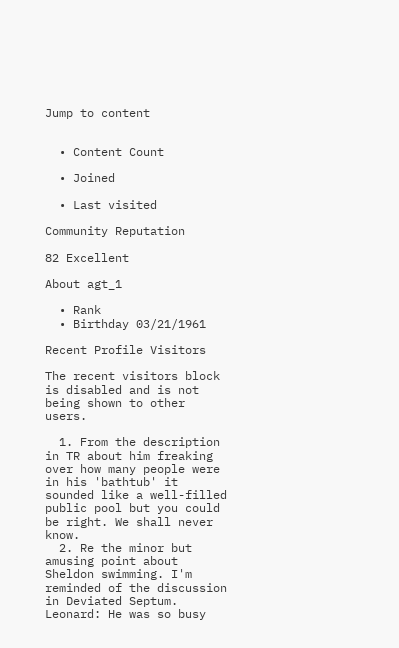Jump to content


  • Content Count

  • Joined

  • Last visited

Community Reputation

82 Excellent

About agt_1

  • Rank
  • Birthday 03/21/1961

Recent Profile Visitors

The recent visitors block is disabled and is not being shown to other users.

  1. From the description in TR about him freaking over how many people were in his 'bathtub' it sounded like a well-filled public pool but you could be right. We shall never know.
  2. Re the minor but amusing point about Sheldon swimming. I'm reminded of the discussion in Deviated Septum. Leonard: He was so busy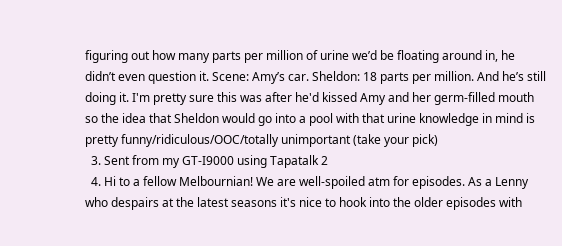figuring out how many parts per million of urine we’d be floating around in, he didn’t even question it. Scene: Amy’s car. Sheldon: 18 parts per million. And he’s still doing it. I'm pretty sure this was after he'd kissed Amy and her germ-filled mouth so the idea that Sheldon would go into a pool with that urine knowledge in mind is pretty funny/ridiculous/OOC/totally unimportant (take your pick)
  3. Sent from my GT-I9000 using Tapatalk 2
  4. Hi to a fellow Melbournian! We are well-spoiled atm for episodes. As a Lenny who despairs at the latest seasons it's nice to hook into the older episodes with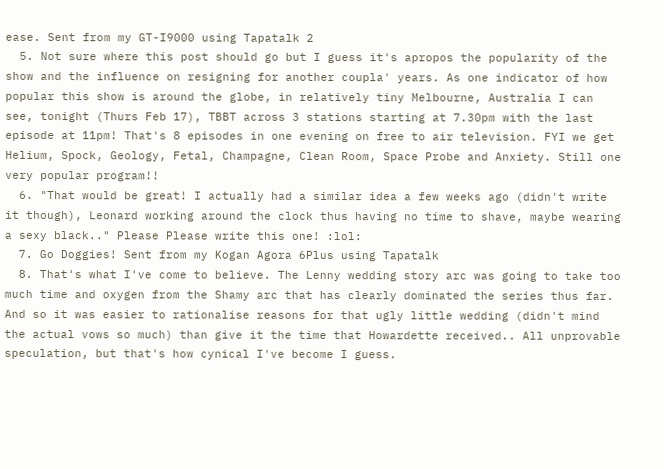ease. Sent from my GT-I9000 using Tapatalk 2
  5. Not sure where this post should go but I guess it's apropos the popularity of the show and the influence on resigning for another coupla' years. As one indicator of how popular this show is around the globe, in relatively tiny Melbourne, Australia I can see, tonight (Thurs Feb 17), TBBT across 3 stations starting at 7.30pm with the last episode at 11pm! That's 8 episodes in one evening on free to air television. FYI we get Helium, Spock, Geology, Fetal, Champagne, Clean Room, Space Probe and Anxiety. Still one very popular program!!
  6. "That would be great! I actually had a similar idea a few weeks ago (didn't write it though), Leonard working around the clock thus having no time to shave, maybe wearing a sexy black.." Please Please write this one! :lol:
  7. Go Doggies! Sent from my Kogan Agora 6Plus using Tapatalk
  8. That's what I've come to believe. The Lenny wedding story arc was going to take too much time and oxygen from the Shamy arc that has clearly dominated the series thus far. And so it was easier to rationalise reasons for that ugly little wedding (didn't mind the actual vows so much) than give it the time that Howardette received.. All unprovable speculation, but that's how cynical I've become I guess.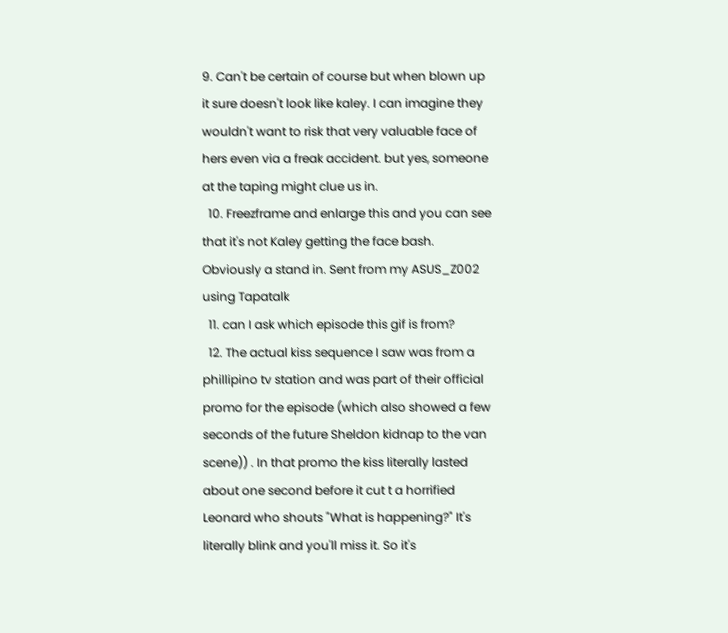9. Can't be certain of course but when blown up it sure doesn't look like kaley. I can imagine they wouldn't want to risk that very valuable face of hers even via a freak accident. but yes, someone at the taping might clue us in.
  10. Freezframe and enlarge this and you can see that it's not Kaley getting the face bash. Obviously a stand in. Sent from my ASUS_Z002 using Tapatalk
  11. can I ask which episode this gif is from?
  12. The actual kiss sequence I saw was from a phillipino tv station and was part of their official promo for the episode (which also showed a few seconds of the future Sheldon kidnap to the van scene)) . In that promo the kiss literally lasted about one second before it cut t a horrified Leonard who shouts "What is happening?" It's literally blink and you'll miss it. So it's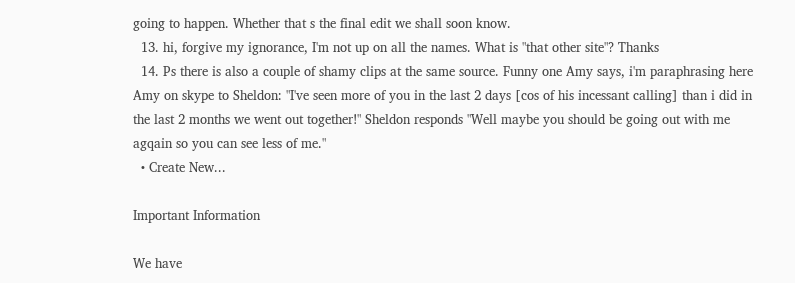going to happen. Whether that s the final edit we shall soon know.
  13. hi, forgive my ignorance, I'm not up on all the names. What is "that other site"? Thanks
  14. Ps there is also a couple of shamy clips at the same source. Funny one Amy says, i'm paraphrasing here Amy on skype to Sheldon: "I've seen more of you in the last 2 days [cos of his incessant calling] than i did in the last 2 months we went out together!" Sheldon responds "Well maybe you should be going out with me agqain so you can see less of me."
  • Create New...

Important Information

We have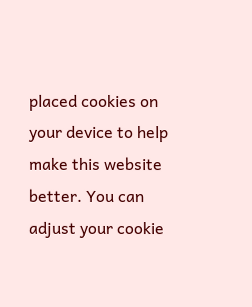placed cookies on your device to help make this website better. You can adjust your cookie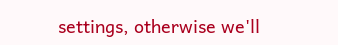settings, otherwise we'll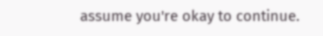assume you're okay to continue.